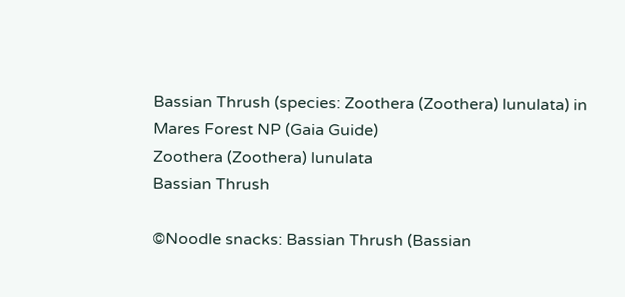Bassian Thrush (species: Zoothera (Zoothera) lunulata) in Mares Forest NP (Gaia Guide)
Zoothera (Zoothera) lunulata
Bassian Thrush

©Noodle snacks: Bassian Thrush (Bassian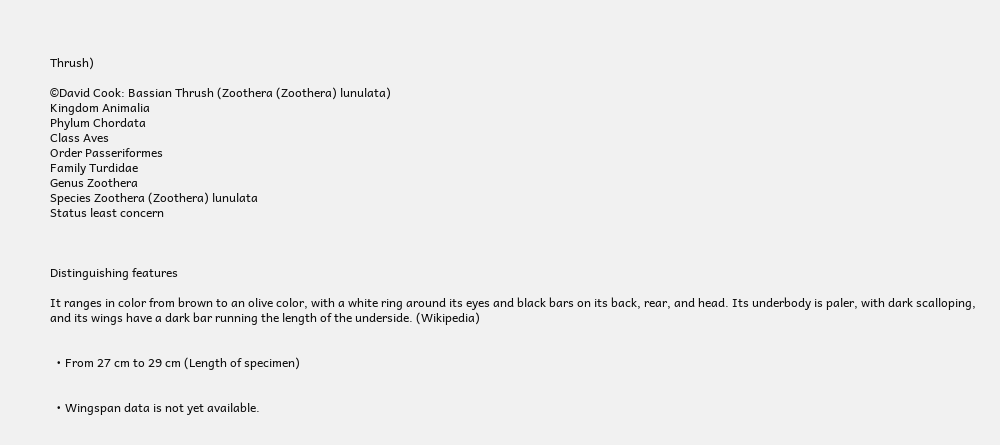Thrush)

©David Cook: Bassian Thrush (Zoothera (Zoothera) lunulata)
Kingdom Animalia
Phylum Chordata
Class Aves
Order Passeriformes
Family Turdidae
Genus Zoothera
Species Zoothera (Zoothera) lunulata
Status least concern



Distinguishing features

It ranges in color from brown to an olive color, with a white ring around its eyes and black bars on its back, rear, and head. Its underbody is paler, with dark scalloping, and its wings have a dark bar running the length of the underside. (Wikipedia)


  • From 27 cm to 29 cm (Length of specimen)


  • Wingspan data is not yet available.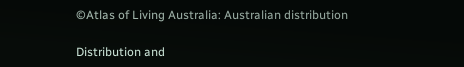©Atlas of Living Australia: Australian distribution

Distribution and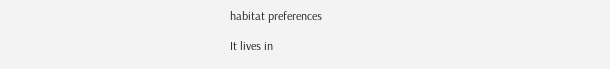habitat preferences

It lives in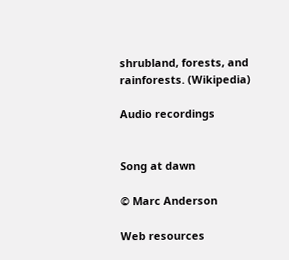shrubland, forests, and rainforests. (Wikipedia)

Audio recordings


Song at dawn

© Marc Anderson

Web resources